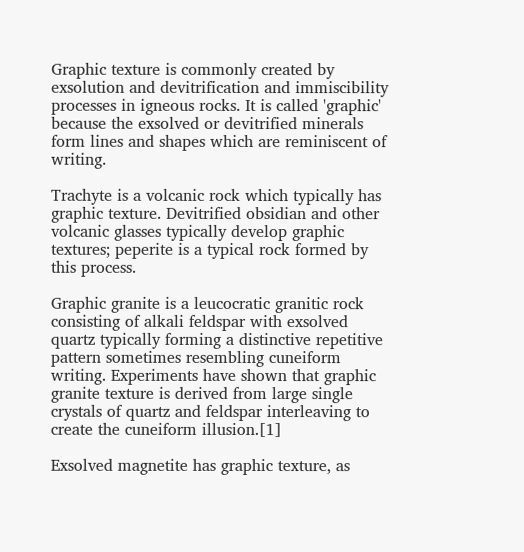Graphic texture is commonly created by exsolution and devitrification and immiscibility processes in igneous rocks. It is called 'graphic' because the exsolved or devitrified minerals form lines and shapes which are reminiscent of writing.

Trachyte is a volcanic rock which typically has graphic texture. Devitrified obsidian and other volcanic glasses typically develop graphic textures; peperite is a typical rock formed by this process.

Graphic granite is a leucocratic granitic rock consisting of alkali feldspar with exsolved quartz typically forming a distinctive repetitive pattern sometimes resembling cuneiform writing. Experiments have shown that graphic granite texture is derived from large single crystals of quartz and feldspar interleaving to create the cuneiform illusion.[1]

Exsolved magnetite has graphic texture, as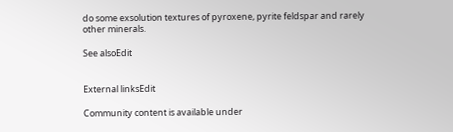do some exsolution textures of pyroxene, pyrite feldspar and rarely other minerals.

See alsoEdit


External linksEdit

Community content is available under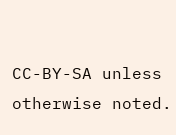CC-BY-SA unless otherwise noted.